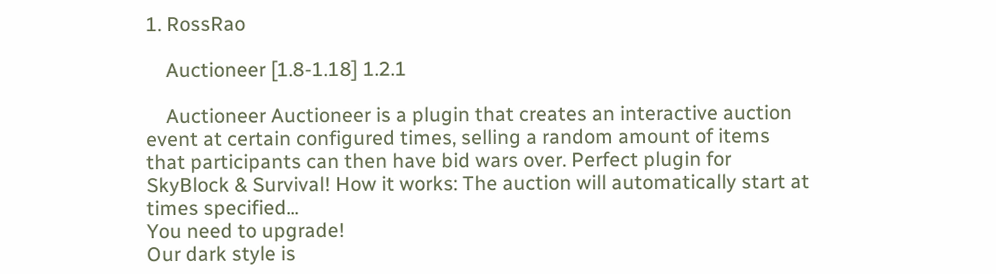1. RossRao

    Auctioneer [1.8-1.18] 1.2.1

    Auctioneer Auctioneer is a plugin that creates an interactive auction event at certain configured times, selling a random amount of items that participants can then have bid wars over. Perfect plugin for SkyBlock & Survival! How it works: The auction will automatically start at times specified...
You need to upgrade!
Our dark style is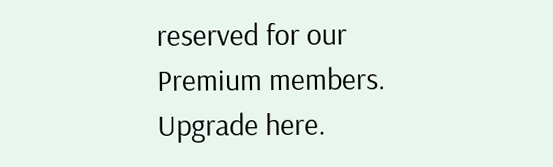reserved for our Premium members. Upgrade here.